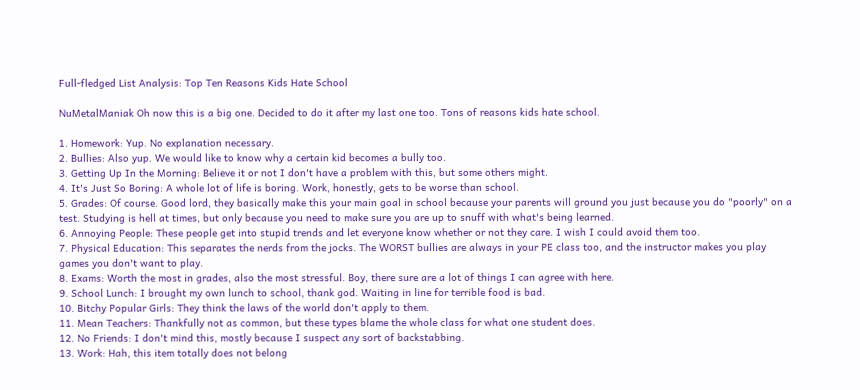Full-fledged List Analysis: Top Ten Reasons Kids Hate School

NuMetalManiak Oh now this is a big one. Decided to do it after my last one too. Tons of reasons kids hate school.

1. Homework: Yup. No explanation necessary.
2. Bullies: Also yup. We would like to know why a certain kid becomes a bully too.
3. Getting Up In the Morning: Believe it or not I don't have a problem with this, but some others might.
4. It's Just So Boring: A whole lot of life is boring. Work, honestly, gets to be worse than school.
5. Grades: Of course. Good lord, they basically make this your main goal in school because your parents will ground you just because you do "poorly" on a test. Studying is hell at times, but only because you need to make sure you are up to snuff with what's being learned.
6. Annoying People: These people get into stupid trends and let everyone know whether or not they care. I wish I could avoid them too.
7. Physical Education: This separates the nerds from the jocks. The WORST bullies are always in your PE class too, and the instructor makes you play games you don't want to play.
8. Exams: Worth the most in grades, also the most stressful. Boy, there sure are a lot of things I can agree with here.
9. School Lunch: I brought my own lunch to school, thank god. Waiting in line for terrible food is bad.
10. Bitchy Popular Girls: They think the laws of the world don't apply to them.
11. Mean Teachers: Thankfully not as common, but these types blame the whole class for what one student does.
12. No Friends: I don't mind this, mostly because I suspect any sort of backstabbing.
13. Work: Hah, this item totally does not belong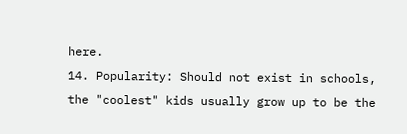here.
14. Popularity: Should not exist in schools, the "coolest" kids usually grow up to be the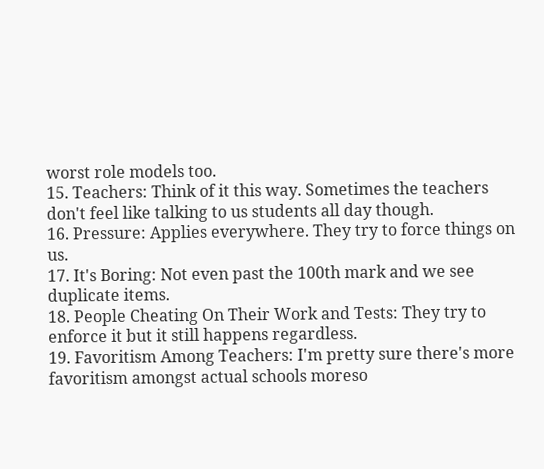worst role models too.
15. Teachers: Think of it this way. Sometimes the teachers don't feel like talking to us students all day though.
16. Pressure: Applies everywhere. They try to force things on us.
17. It's Boring: Not even past the 100th mark and we see duplicate items.
18. People Cheating On Their Work and Tests: They try to enforce it but it still happens regardless.
19. Favoritism Among Teachers: I'm pretty sure there's more favoritism amongst actual schools moreso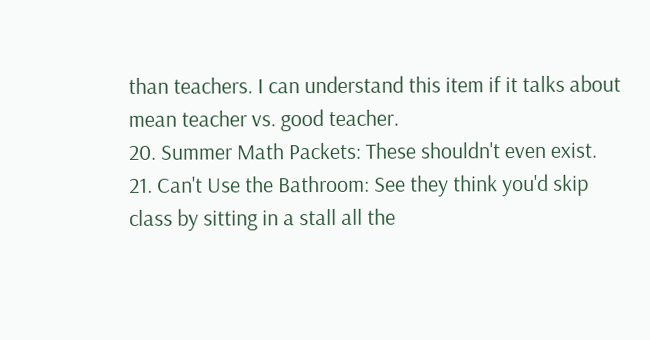than teachers. I can understand this item if it talks about mean teacher vs. good teacher.
20. Summer Math Packets: These shouldn't even exist.
21. Can't Use the Bathroom: See they think you'd skip class by sitting in a stall all the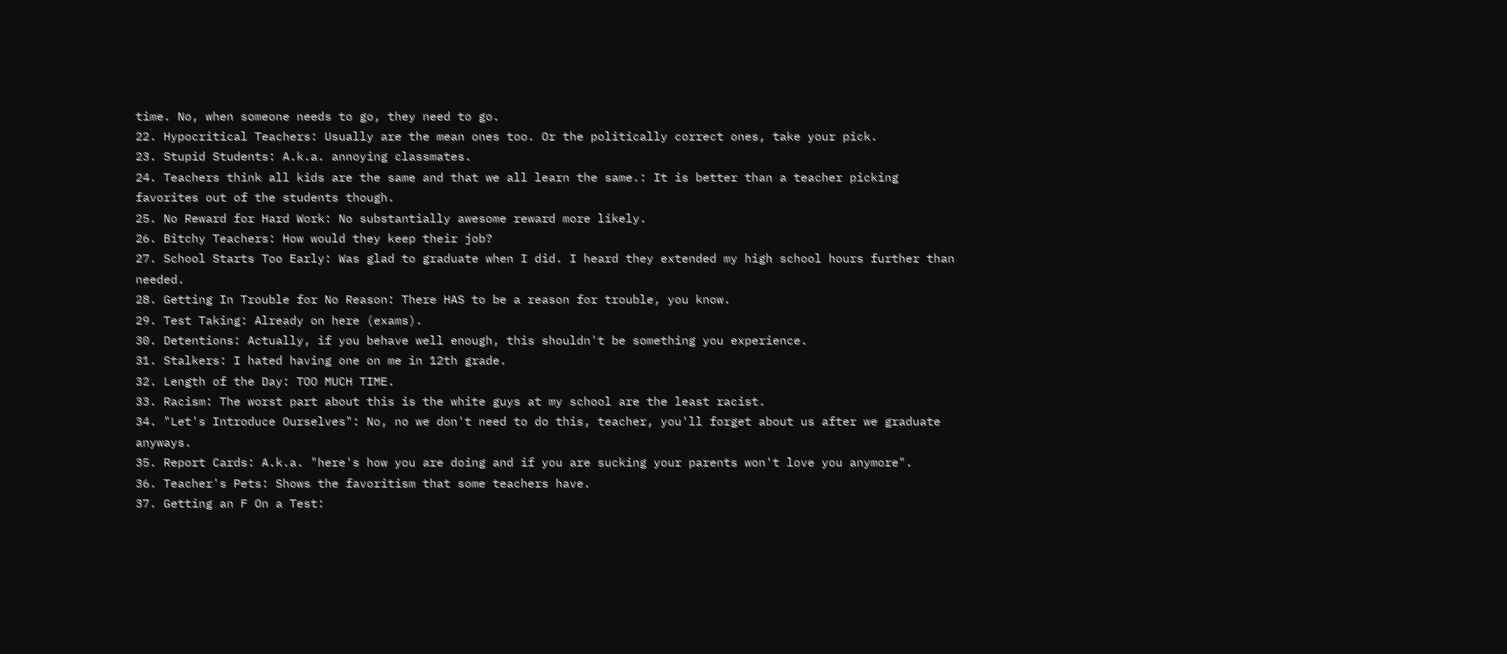time. No, when someone needs to go, they need to go.
22. Hypocritical Teachers: Usually are the mean ones too. Or the politically correct ones, take your pick.
23. Stupid Students: A.k.a. annoying classmates.
24. Teachers think all kids are the same and that we all learn the same.: It is better than a teacher picking favorites out of the students though.
25. No Reward for Hard Work: No substantially awesome reward more likely.
26. Bitchy Teachers: How would they keep their job?
27. School Starts Too Early: Was glad to graduate when I did. I heard they extended my high school hours further than needed.
28. Getting In Trouble for No Reason: There HAS to be a reason for trouble, you know.
29. Test Taking: Already on here (exams).
30. Detentions: Actually, if you behave well enough, this shouldn't be something you experience.
31. Stalkers: I hated having one on me in 12th grade.
32. Length of the Day: TOO MUCH TIME.
33. Racism: The worst part about this is the white guys at my school are the least racist.
34. "Let's Introduce Ourselves": No, no we don't need to do this, teacher, you'll forget about us after we graduate anyways.
35. Report Cards: A.k.a. "here's how you are doing and if you are sucking your parents won't love you anymore".
36. Teacher's Pets: Shows the favoritism that some teachers have.
37. Getting an F On a Test: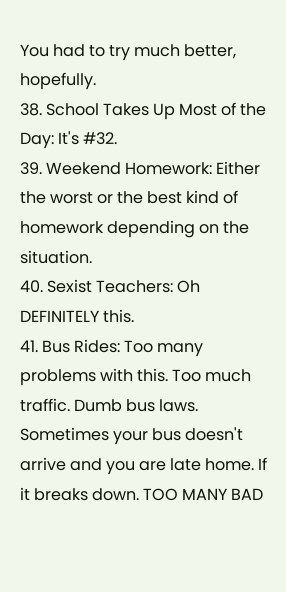You had to try much better, hopefully.
38. School Takes Up Most of the Day: It's #32.
39. Weekend Homework: Either the worst or the best kind of homework depending on the situation.
40. Sexist Teachers: Oh DEFINITELY this.
41. Bus Rides: Too many problems with this. Too much traffic. Dumb bus laws. Sometimes your bus doesn't arrive and you are late home. If it breaks down. TOO MANY BAD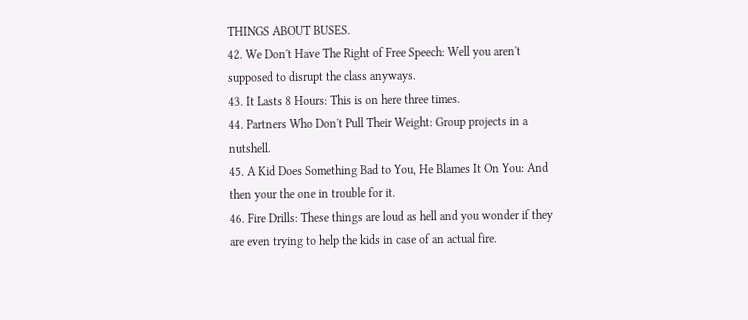THINGS ABOUT BUSES.
42. We Don't Have The Right of Free Speech: Well you aren't supposed to disrupt the class anyways.
43. It Lasts 8 Hours: This is on here three times.
44. Partners Who Don't Pull Their Weight: Group projects in a nutshell.
45. A Kid Does Something Bad to You, He Blames It On You: And then your the one in trouble for it.
46. Fire Drills: These things are loud as hell and you wonder if they are even trying to help the kids in case of an actual fire.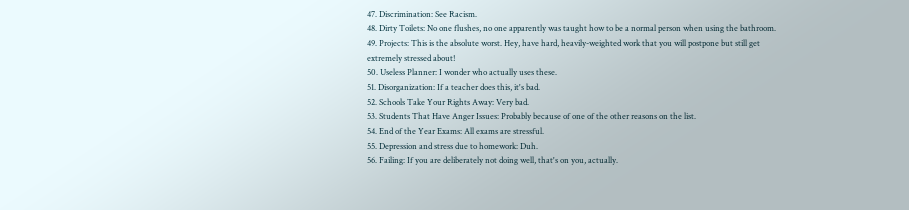47. Discrimination: See Racism.
48. Dirty Toilets: No one flushes, no one apparently was taught how to be a normal person when using the bathroom.
49. Projects: This is the absolute worst. Hey, have hard, heavily-weighted work that you will postpone but still get extremely stressed about!
50. Useless Planner: I wonder who actually uses these.
51. Disorganization: If a teacher does this, it's bad.
52. Schools Take Your Rights Away: Very bad.
53. Students That Have Anger Issues: Probably because of one of the other reasons on the list.
54. End of the Year Exams: All exams are stressful.
55. Depression and stress due to homework: Duh.
56. Failing: If you are deliberately not doing well, that's on you, actually.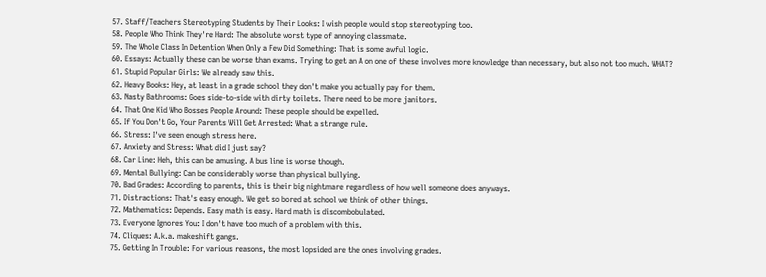57. Staff/Teachers Stereotyping Students by Their Looks: I wish people would stop stereotyping too.
58. People Who Think They're Hard: The absolute worst type of annoying classmate.
59. The Whole Class In Detention When Only a Few Did Something: That is some awful logic.
60. Essays: Actually these can be worse than exams. Trying to get an A on one of these involves more knowledge than necessary, but also not too much. WHAT?
61. Stupid Popular Girls: We already saw this.
62. Heavy Books: Hey, at least in a grade school they don't make you actually pay for them.
63. Nasty Bathrooms: Goes side-to-side with dirty toilets. There need to be more janitors.
64. That One Kid Who Bosses People Around: These people should be expelled.
65. If You Don't Go, Your Parents Will Get Arrested: What a strange rule.
66. Stress: I've seen enough stress here.
67. Anxiety and Stress: What did I just say?
68. Car Line: Heh, this can be amusing. A bus line is worse though.
69. Mental Bullying: Can be considerably worse than physical bullying.
70. Bad Grades: According to parents, this is their big nightmare regardless of how well someone does anyways.
71. Distractions: That's easy enough. We get so bored at school we think of other things.
72. Mathematics: Depends. Easy math is easy. Hard math is discombobulated.
73. Everyone Ignores You: I don't have too much of a problem with this.
74. Cliques: A.k.a. makeshift gangs.
75. Getting In Trouble: For various reasons, the most lopsided are the ones involving grades.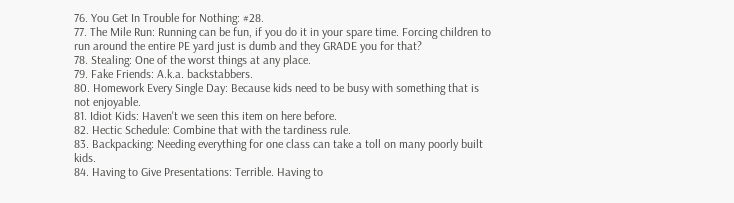76. You Get In Trouble for Nothing: #28.
77. The Mile Run: Running can be fun, if you do it in your spare time. Forcing children to run around the entire PE yard just is dumb and they GRADE you for that?
78. Stealing: One of the worst things at any place.
79. Fake Friends: A.k.a. backstabbers.
80. Homework Every Single Day: Because kids need to be busy with something that is not enjoyable.
81. Idiot Kids: Haven't we seen this item on here before.
82. Hectic Schedule: Combine that with the tardiness rule.
83. Backpacking: Needing everything for one class can take a toll on many poorly built kids.
84. Having to Give Presentations: Terrible. Having to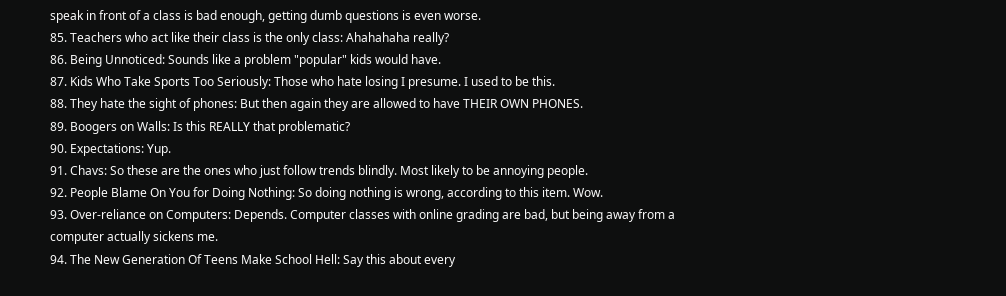speak in front of a class is bad enough, getting dumb questions is even worse.
85. Teachers who act like their class is the only class: Ahahahaha really?
86. Being Unnoticed: Sounds like a problem "popular" kids would have.
87. Kids Who Take Sports Too Seriously: Those who hate losing I presume. I used to be this.
88. They hate the sight of phones: But then again they are allowed to have THEIR OWN PHONES.
89. Boogers on Walls: Is this REALLY that problematic?
90. Expectations: Yup.
91. Chavs: So these are the ones who just follow trends blindly. Most likely to be annoying people.
92. People Blame On You for Doing Nothing: So doing nothing is wrong, according to this item. Wow.
93. Over-reliance on Computers: Depends. Computer classes with online grading are bad, but being away from a computer actually sickens me.
94. The New Generation Of Teens Make School Hell: Say this about every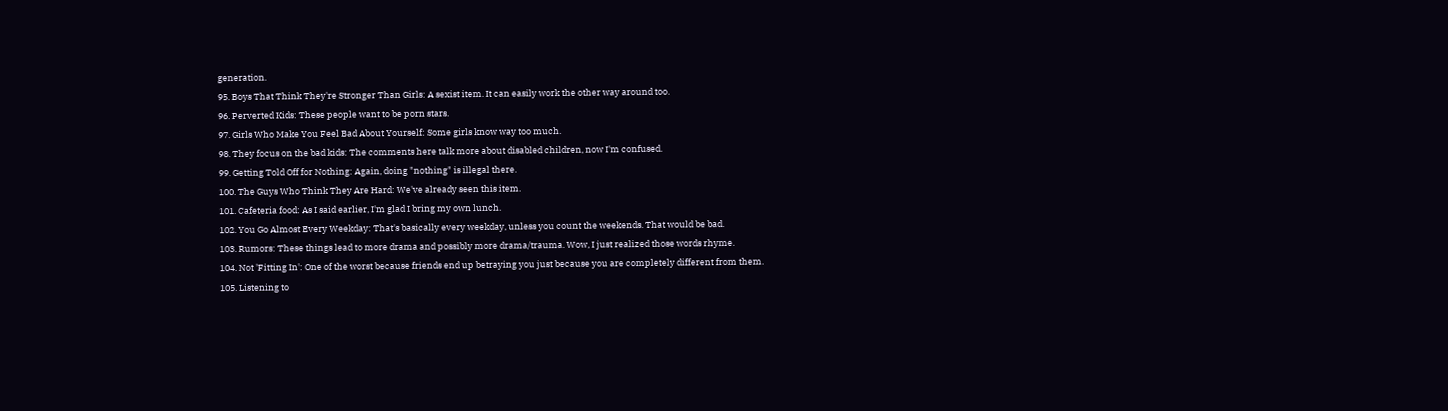generation.
95. Boys That Think They're Stronger Than Girls: A sexist item. It can easily work the other way around too.
96. Perverted Kids: These people want to be porn stars.
97. Girls Who Make You Feel Bad About Yourself: Some girls know way too much.
98. They focus on the bad kids: The comments here talk more about disabled children, now I'm confused.
99. Getting Told Off for Nothing: Again, doing "nothing" is illegal there.
100. The Guys Who Think They Are Hard: We've already seen this item.
101. Cafeteria food: As I said earlier, I'm glad I bring my own lunch.
102. You Go Almost Every Weekday: That's basically every weekday, unless you count the weekends. That would be bad.
103. Rumors: These things lead to more drama and possibly more drama/trauma. Wow, I just realized those words rhyme.
104. Not 'Fitting In': One of the worst because friends end up betraying you just because you are completely different from them.
105. Listening to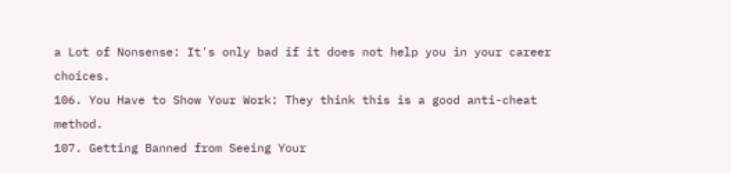a Lot of Nonsense: It's only bad if it does not help you in your career choices.
106. You Have to Show Your Work: They think this is a good anti-cheat method.
107. Getting Banned from Seeing Your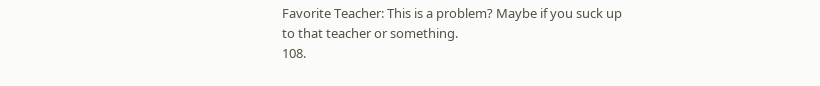Favorite Teacher: This is a problem? Maybe if you suck up to that teacher or something.
108.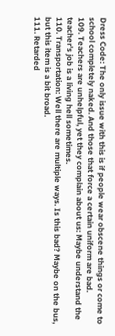Dress Code: The only issue with this is if people wear obscene things or come to school completely naked. And those that force a certain uniform are bad.
109. Teachers are unhelpful, yet they complain about us: Maybe understand the teacher's job is a living hell sometimes.
110. Transportation: Well there are multiple ways. Is this bad? Maybe on the bus, but this item is a bit broad.
111. Retarded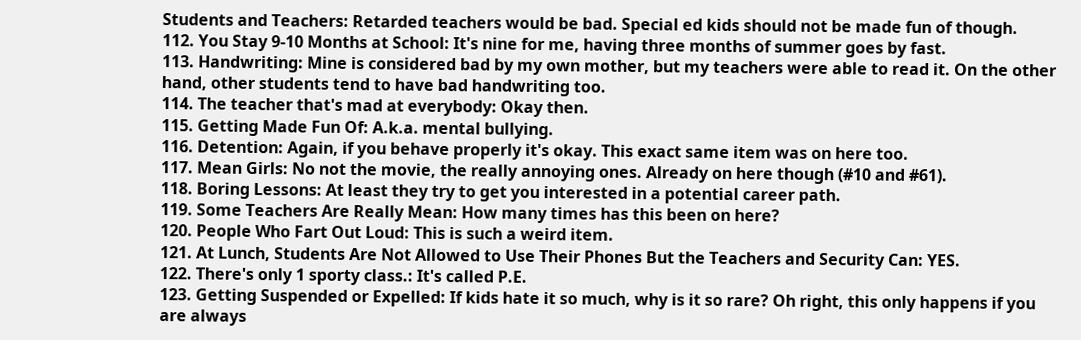Students and Teachers: Retarded teachers would be bad. Special ed kids should not be made fun of though.
112. You Stay 9-10 Months at School: It's nine for me, having three months of summer goes by fast.
113. Handwriting: Mine is considered bad by my own mother, but my teachers were able to read it. On the other hand, other students tend to have bad handwriting too.
114. The teacher that's mad at everybody: Okay then.
115. Getting Made Fun Of: A.k.a. mental bullying.
116. Detention: Again, if you behave properly it's okay. This exact same item was on here too.
117. Mean Girls: No not the movie, the really annoying ones. Already on here though (#10 and #61).
118. Boring Lessons: At least they try to get you interested in a potential career path.
119. Some Teachers Are Really Mean: How many times has this been on here?
120. People Who Fart Out Loud: This is such a weird item.
121. At Lunch, Students Are Not Allowed to Use Their Phones But the Teachers and Security Can: YES.
122. There's only 1 sporty class.: It's called P.E.
123. Getting Suspended or Expelled: If kids hate it so much, why is it so rare? Oh right, this only happens if you are always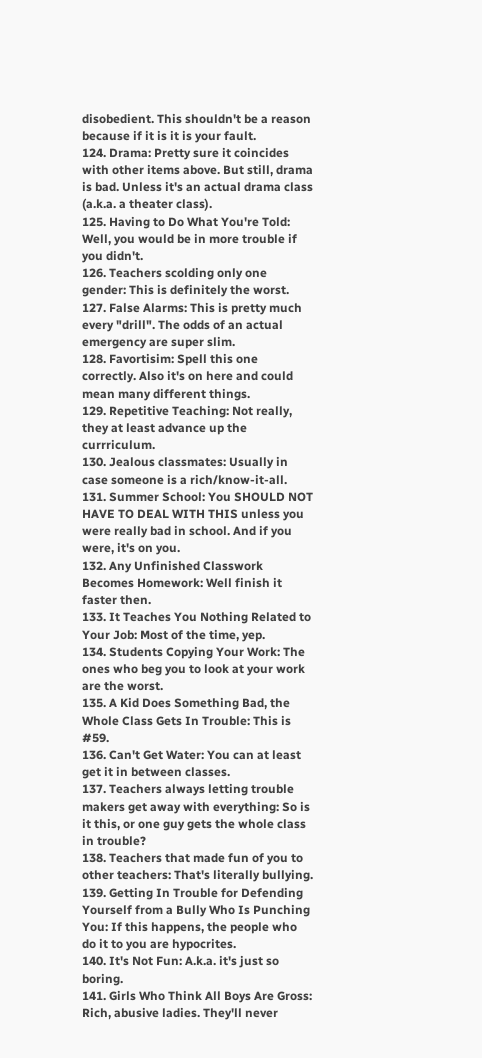disobedient. This shouldn't be a reason because if it is it is your fault.
124. Drama: Pretty sure it coincides with other items above. But still, drama is bad. Unless it's an actual drama class (a.k.a. a theater class).
125. Having to Do What You're Told: Well, you would be in more trouble if you didn't.
126. Teachers scolding only one gender: This is definitely the worst.
127. False Alarms: This is pretty much every "drill". The odds of an actual emergency are super slim.
128. Favortisim: Spell this one correctly. Also it's on here and could mean many different things.
129. Repetitive Teaching: Not really, they at least advance up the currriculum.
130. Jealous classmates: Usually in case someone is a rich/know-it-all.
131. Summer School: You SHOULD NOT HAVE TO DEAL WITH THIS unless you were really bad in school. And if you were, it's on you.
132. Any Unfinished Classwork Becomes Homework: Well finish it faster then.
133. It Teaches You Nothing Related to Your Job: Most of the time, yep.
134. Students Copying Your Work: The ones who beg you to look at your work are the worst.
135. A Kid Does Something Bad, the Whole Class Gets In Trouble: This is #59.
136. Can't Get Water: You can at least get it in between classes.
137. Teachers always letting trouble makers get away with everything: So is it this, or one guy gets the whole class in trouble?
138. Teachers that made fun of you to other teachers: That's literally bullying.
139. Getting In Trouble for Defending Yourself from a Bully Who Is Punching You: If this happens, the people who do it to you are hypocrites.
140. It's Not Fun: A.k.a. it's just so boring.
141. Girls Who Think All Boys Are Gross: Rich, abusive ladies. They'll never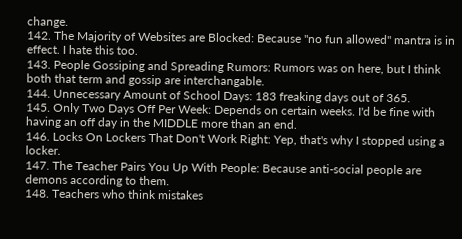change.
142. The Majority of Websites are Blocked: Because "no fun allowed" mantra is in effect. I hate this too.
143. People Gossiping and Spreading Rumors: Rumors was on here, but I think both that term and gossip are interchangable.
144. Unnecessary Amount of School Days: 183 freaking days out of 365.
145. Only Two Days Off Per Week: Depends on certain weeks. I'd be fine with having an off day in the MIDDLE more than an end.
146. Locks On Lockers That Don't Work Right: Yep, that's why I stopped using a locker.
147. The Teacher Pairs You Up With People: Because anti-social people are demons according to them.
148. Teachers who think mistakes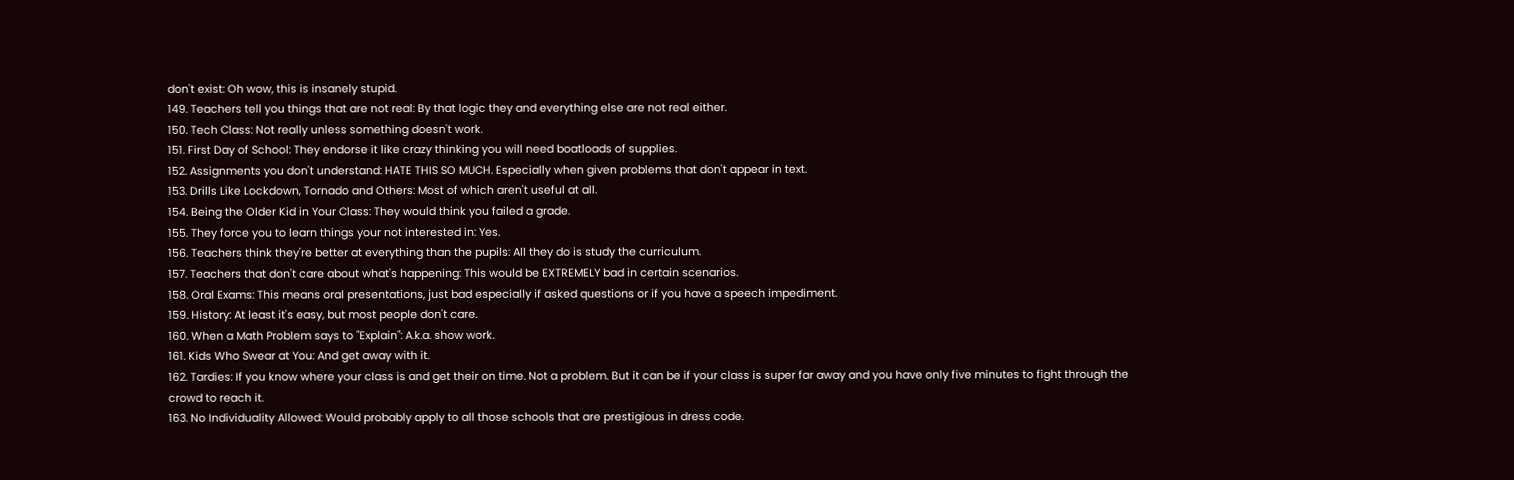don't exist: Oh wow, this is insanely stupid.
149. Teachers tell you things that are not real: By that logic they and everything else are not real either.
150. Tech Class: Not really unless something doesn't work.
151. First Day of School: They endorse it like crazy thinking you will need boatloads of supplies.
152. Assignments you don't understand: HATE THIS SO MUCH. Especially when given problems that don't appear in text.
153. Drills Like Lockdown, Tornado and Others: Most of which aren't useful at all.
154. Being the Older Kid in Your Class: They would think you failed a grade.
155. They force you to learn things your not interested in: Yes.
156. Teachers think they're better at everything than the pupils: All they do is study the curriculum.
157. Teachers that don't care about what's happening: This would be EXTREMELY bad in certain scenarios.
158. Oral Exams: This means oral presentations, just bad especially if asked questions or if you have a speech impediment.
159. History: At least it's easy, but most people don't care.
160. When a Math Problem says to "Explain": A.k.a. show work.
161. Kids Who Swear at You: And get away with it.
162. Tardies: If you know where your class is and get their on time. Not a problem. But it can be if your class is super far away and you have only five minutes to fight through the crowd to reach it.
163. No Individuality Allowed: Would probably apply to all those schools that are prestigious in dress code.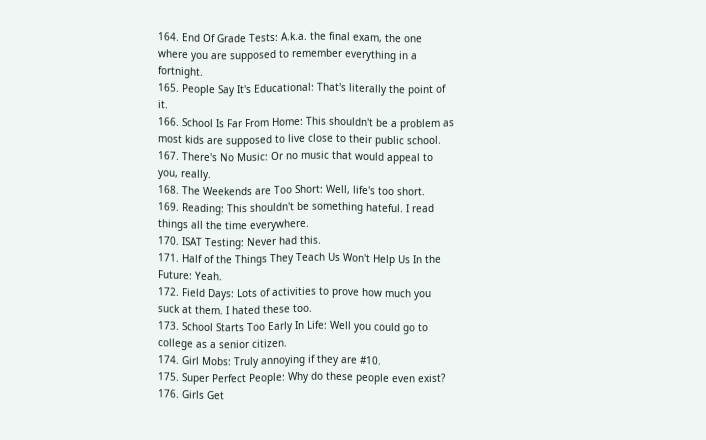164. End Of Grade Tests: A.k.a. the final exam, the one where you are supposed to remember everything in a fortnight.
165. People Say It's Educational: That's literally the point of it.
166. School Is Far From Home: This shouldn't be a problem as most kids are supposed to live close to their public school.
167. There's No Music: Or no music that would appeal to you, really.
168. The Weekends are Too Short: Well, life's too short.
169. Reading: This shouldn't be something hateful. I read things all the time everywhere.
170. ISAT Testing: Never had this.
171. Half of the Things They Teach Us Won't Help Us In the Future: Yeah.
172. Field Days: Lots of activities to prove how much you suck at them. I hated these too.
173. School Starts Too Early In Life: Well you could go to college as a senior citizen.
174. Girl Mobs: Truly annoying if they are #10.
175. Super Perfect People: Why do these people even exist?
176. Girls Get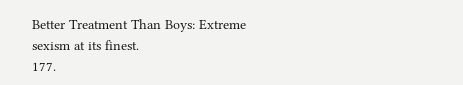Better Treatment Than Boys: Extreme sexism at its finest.
177.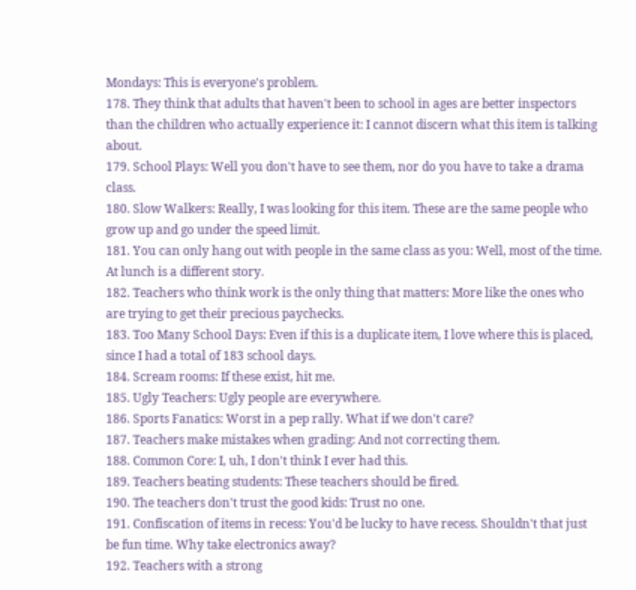Mondays: This is everyone's problem.
178. They think that adults that haven't been to school in ages are better inspectors than the children who actually experience it: I cannot discern what this item is talking about.
179. School Plays: Well you don't have to see them, nor do you have to take a drama class.
180. Slow Walkers: Really, I was looking for this item. These are the same people who grow up and go under the speed limit.
181. You can only hang out with people in the same class as you: Well, most of the time. At lunch is a different story.
182. Teachers who think work is the only thing that matters: More like the ones who are trying to get their precious paychecks.
183. Too Many School Days: Even if this is a duplicate item, I love where this is placed, since I had a total of 183 school days.
184. Scream rooms: If these exist, hit me.
185. Ugly Teachers: Ugly people are everywhere.
186. Sports Fanatics: Worst in a pep rally. What if we don't care?
187. Teachers make mistakes when grading: And not correcting them.
188. Common Core: I, uh, I don't think I ever had this.
189. Teachers beating students: These teachers should be fired.
190. The teachers don't trust the good kids: Trust no one.
191. Confiscation of items in recess: You'd be lucky to have recess. Shouldn't that just be fun time. Why take electronics away?
192. Teachers with a strong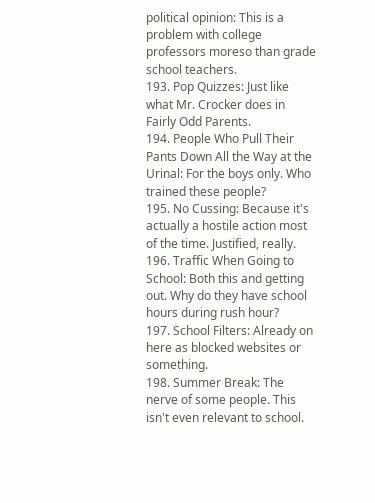political opinion: This is a problem with college professors moreso than grade school teachers.
193. Pop Quizzes: Just like what Mr. Crocker does in Fairly Odd Parents.
194. People Who Pull Their Pants Down All the Way at the Urinal: For the boys only. Who trained these people?
195. No Cussing: Because it's actually a hostile action most of the time. Justified, really.
196. Traffic When Going to School: Both this and getting out. Why do they have school hours during rush hour?
197. School Filters: Already on here as blocked websites or something.
198. Summer Break: The nerve of some people. This isn't even relevant to school.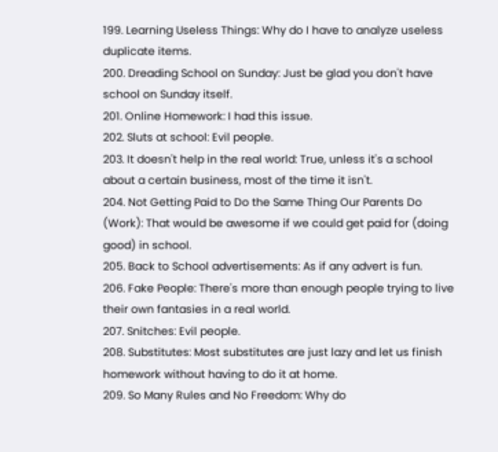199. Learning Useless Things: Why do I have to analyze useless duplicate items.
200. Dreading School on Sunday: Just be glad you don't have school on Sunday itself.
201. Online Homework: I had this issue.
202. Sluts at school: Evil people.
203. It doesn't help in the real world: True, unless it's a school about a certain business, most of the time it isn't.
204. Not Getting Paid to Do the Same Thing Our Parents Do (Work): That would be awesome if we could get paid for (doing good) in school.
205. Back to School advertisements: As if any advert is fun.
206. Fake People: There's more than enough people trying to live their own fantasies in a real world.
207. Snitches: Evil people.
208. Substitutes: Most substitutes are just lazy and let us finish homework without having to do it at home.
209. So Many Rules and No Freedom: Why do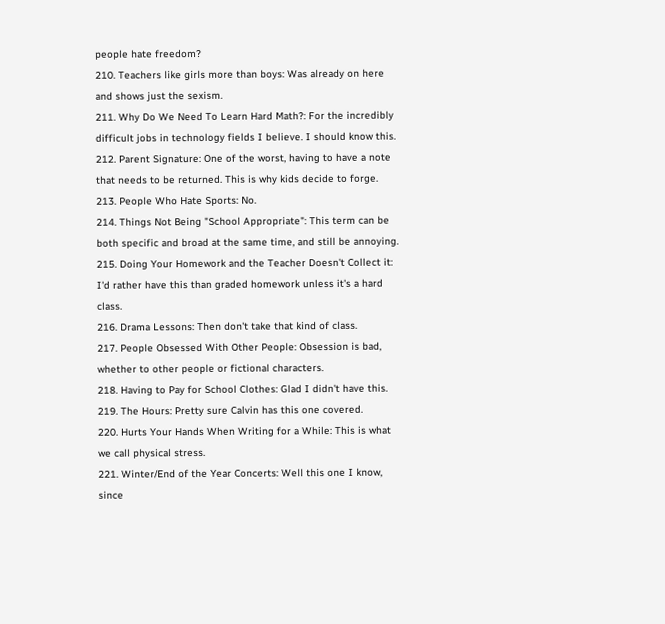people hate freedom?
210. Teachers like girls more than boys: Was already on here and shows just the sexism.
211. Why Do We Need To Learn Hard Math?: For the incredibly difficult jobs in technology fields I believe. I should know this.
212. Parent Signature: One of the worst, having to have a note that needs to be returned. This is why kids decide to forge.
213. People Who Hate Sports: No.
214. Things Not Being "School Appropriate": This term can be both specific and broad at the same time, and still be annoying.
215. Doing Your Homework and the Teacher Doesn't Collect it: I'd rather have this than graded homework unless it's a hard class.
216. Drama Lessons: Then don't take that kind of class.
217. People Obsessed With Other People: Obsession is bad, whether to other people or fictional characters.
218. Having to Pay for School Clothes: Glad I didn't have this.
219. The Hours: Pretty sure Calvin has this one covered.
220. Hurts Your Hands When Writing for a While: This is what we call physical stress.
221. Winter/End of the Year Concerts: Well this one I know, since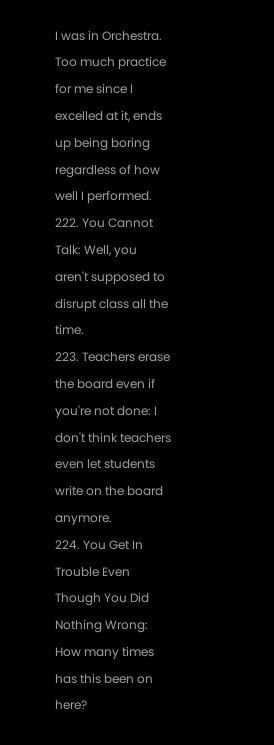I was in Orchestra. Too much practice for me since I excelled at it, ends up being boring regardless of how well I performed.
222. You Cannot Talk: Well, you aren't supposed to disrupt class all the time.
223. Teachers erase the board even if you're not done: I don't think teachers even let students write on the board anymore.
224. You Get In Trouble Even Though You Did Nothing Wrong: How many times has this been on here?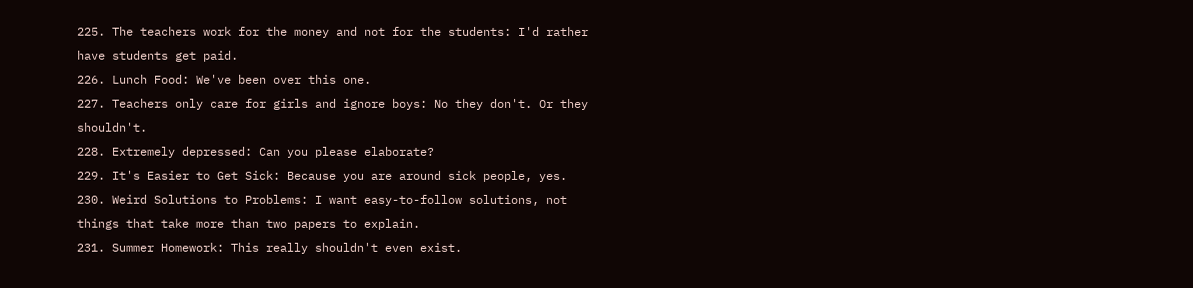225. The teachers work for the money and not for the students: I'd rather have students get paid.
226. Lunch Food: We've been over this one.
227. Teachers only care for girls and ignore boys: No they don't. Or they shouldn't.
228. Extremely depressed: Can you please elaborate?
229. It's Easier to Get Sick: Because you are around sick people, yes.
230. Weird Solutions to Problems: I want easy-to-follow solutions, not things that take more than two papers to explain.
231. Summer Homework: This really shouldn't even exist.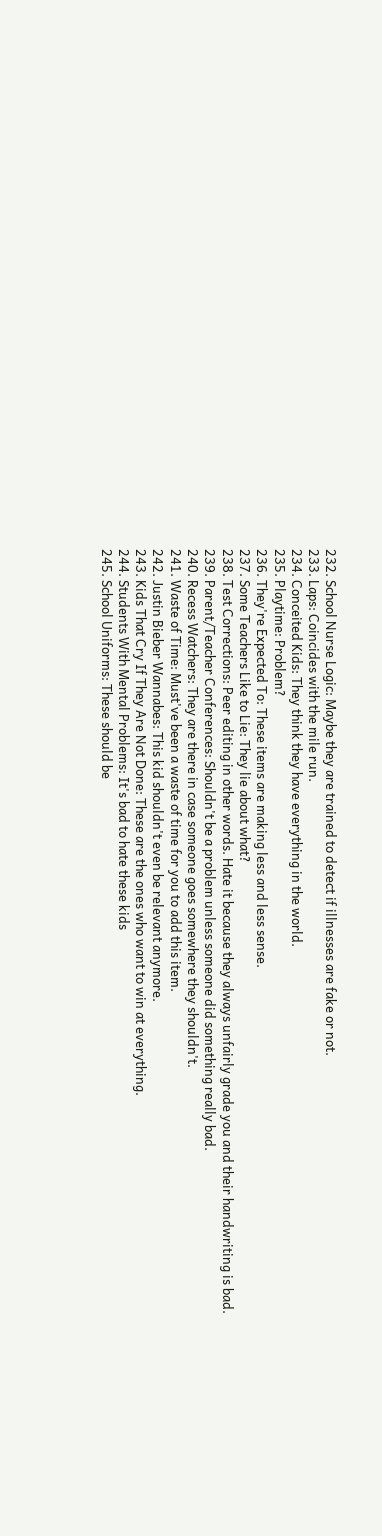232. School Nurse Logic: Maybe they are trained to detect if illnesses are fake or not.
233. Laps: Coincides with the mile run.
234. Conceited Kids: They think they have everything in the world.
235. Playtime: Problem?
236. They're Expected To: These items are making less and less sense.
237. Some Teachers Like to Lie: They lie about what?
238. Test Corrections: Peer editing in other words. Hate it because they always unfairly grade you and their handwriting is bad.
239. Parent/Teacher Conferences: Shouldn't be a problem unless someone did something really bad.
240. Recess Watchers: They are there in case someone goes somewhere they shouldn't.
241. Waste of Time: Must've been a waste of time for you to add this item.
242. Justin Bieber Wannabes: This kid shouldn't even be relevant anymore.
243. Kids That Cry If They Are Not Done: These are the ones who want to win at everything.
244. Students With Mental Problems: It's bad to hate these kids
245. School Uniforms: These should be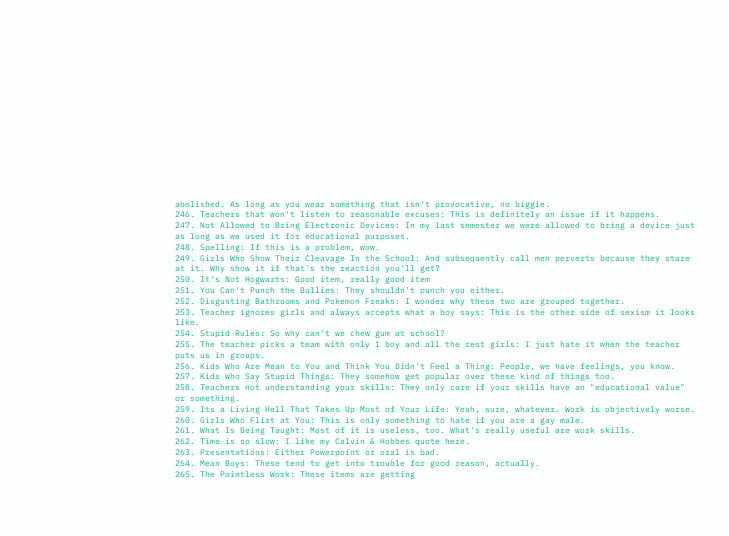abolished. As long as you wear something that isn't provocative, no biggie.
246. Teachers that won't listen to reasonable excuses: This is definitely an issue if it happens.
247. Not Allowed to Bring Electronic Devices: In my last semester we were allowed to bring a device just as long as we used it for educational purposes.
248. Spelling: If this is a problem, wow.
249. Girls Who Show Their Cleavage In the School: And subsequently call men perverts because they stare at it. Why show it if that's the reaction you'll get?
250. It's Not Hogwarts: Good item, really good item
251. You Can't Punch the Bullies: They shouldn't punch you either.
252. Disgusting Bathrooms and Pokemon Freaks: I wonder why these two are grouped together.
253. Teacher ignores girls and always accepts what a boy says: This is the other side of sexism it looks like.
254. Stupid Rules: So why can't we chew gum at school?
255. The teacher picks a team with only 1 boy and all the rest girls: I just hate it when the teacher puts us in groups.
256. Kids Who Are Mean to You and Think You Didn't Feel a Thing: People, we have feelings, you know.
257. Kids Who Say Stupid Things: They somehow get popular over these kind of things too.
258. Teachers not understanding your skills: They only care if your skills have an "educational value" or something.
259. Its a Living Hell That Takes Up Most of Your Life: Yeah, sure, whatever. Work is objectively worse.
260. Girls Who Flirt at You: This is only something to hate if you are a gay male.
261. What Is Being Taught: Most of it is useless, too. What's really useful are work skills.
262. Time is so slow: I like my Calvin & Hobbes quote here.
263. Presentations: Either Powerpoint or oral is bad.
264. Mean Boys: These tend to get into trouble for good reason, actually.
265. The Pointless Work: These items are getting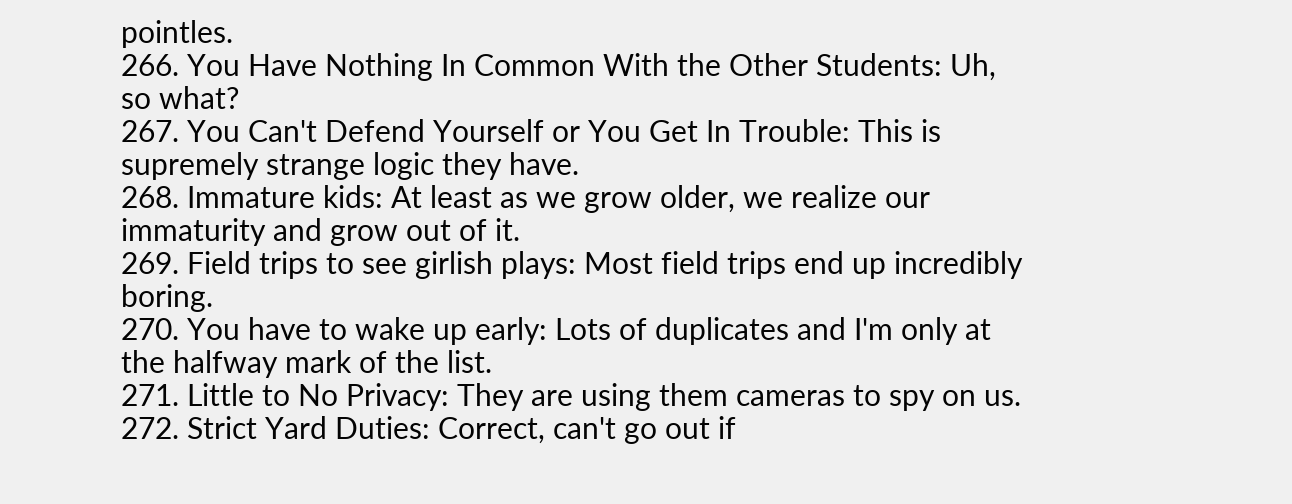pointles.
266. You Have Nothing In Common With the Other Students: Uh, so what?
267. You Can't Defend Yourself or You Get In Trouble: This is supremely strange logic they have.
268. Immature kids: At least as we grow older, we realize our immaturity and grow out of it.
269. Field trips to see girlish plays: Most field trips end up incredibly boring.
270. You have to wake up early: Lots of duplicates and I'm only at the halfway mark of the list.
271. Little to No Privacy: They are using them cameras to spy on us.
272. Strict Yard Duties: Correct, can't go out if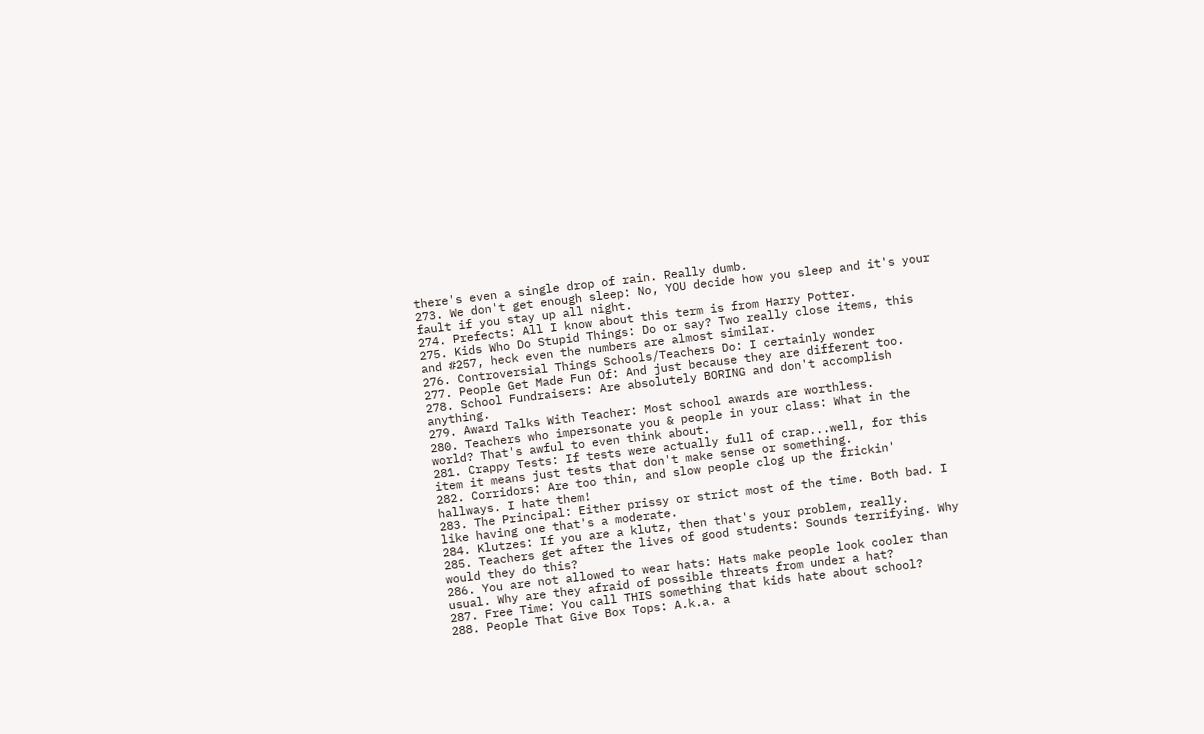there's even a single drop of rain. Really dumb.
273. We don't get enough sleep: No, YOU decide how you sleep and it's your fault if you stay up all night.
274. Prefects: All I know about this term is from Harry Potter.
275. Kids Who Do Stupid Things: Do or say? Two really close items, this and #257, heck even the numbers are almost similar.
276. Controversial Things Schools/Teachers Do: I certainly wonder
277. People Get Made Fun Of: And just because they are different too.
278. School Fundraisers: Are absolutely BORING and don't accomplish anything.
279. Award Talks With Teacher: Most school awards are worthless.
280. Teachers who impersonate you & people in your class: What in the world? That's awful to even think about.
281. Crappy Tests: If tests were actually full of crap...well, for this item it means just tests that don't make sense or something.
282. Corridors: Are too thin, and slow people clog up the frickin' hallways. I hate them!
283. The Principal: Either prissy or strict most of the time. Both bad. I like having one that's a moderate.
284. Klutzes: If you are a klutz, then that's your problem, really.
285. Teachers get after the lives of good students: Sounds terrifying. Why would they do this?
286. You are not allowed to wear hats: Hats make people look cooler than usual. Why are they afraid of possible threats from under a hat?
287. Free Time: You call THIS something that kids hate about school?
288. People That Give Box Tops: A.k.a. a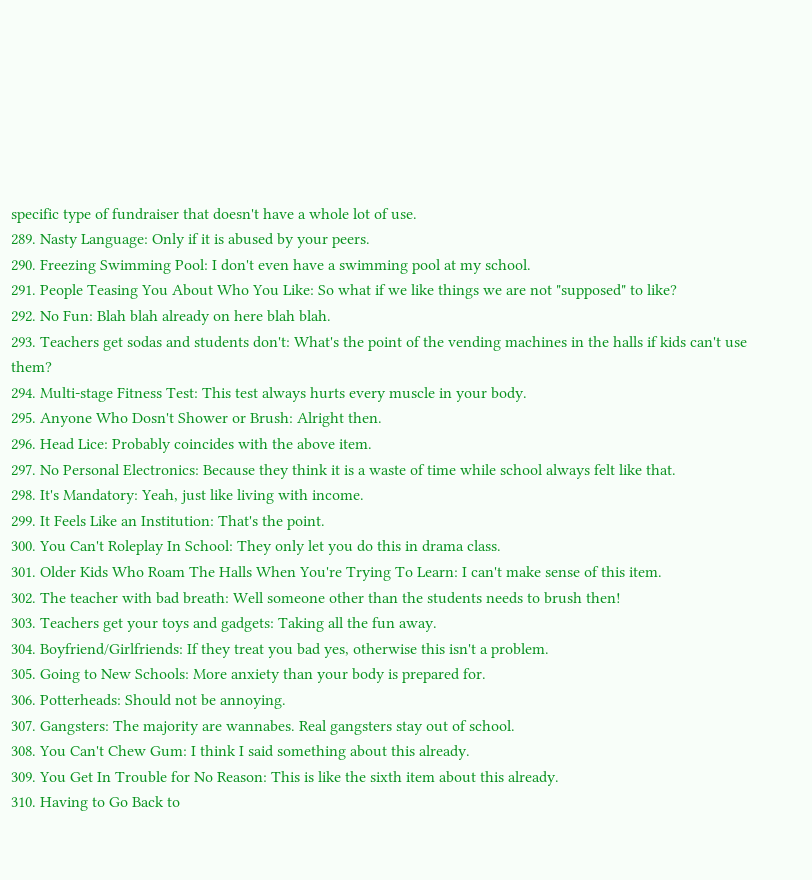specific type of fundraiser that doesn't have a whole lot of use.
289. Nasty Language: Only if it is abused by your peers.
290. Freezing Swimming Pool: I don't even have a swimming pool at my school.
291. People Teasing You About Who You Like: So what if we like things we are not "supposed" to like?
292. No Fun: Blah blah already on here blah blah.
293. Teachers get sodas and students don't: What's the point of the vending machines in the halls if kids can't use them?
294. Multi-stage Fitness Test: This test always hurts every muscle in your body.
295. Anyone Who Dosn't Shower or Brush: Alright then.
296. Head Lice: Probably coincides with the above item.
297. No Personal Electronics: Because they think it is a waste of time while school always felt like that.
298. It's Mandatory: Yeah, just like living with income.
299. It Feels Like an Institution: That's the point.
300. You Can't Roleplay In School: They only let you do this in drama class.
301. Older Kids Who Roam The Halls When You're Trying To Learn: I can't make sense of this item.
302. The teacher with bad breath: Well someone other than the students needs to brush then!
303. Teachers get your toys and gadgets: Taking all the fun away.
304. Boyfriend/Girlfriends: If they treat you bad yes, otherwise this isn't a problem.
305. Going to New Schools: More anxiety than your body is prepared for.
306. Potterheads: Should not be annoying.
307. Gangsters: The majority are wannabes. Real gangsters stay out of school.
308. You Can't Chew Gum: I think I said something about this already.
309. You Get In Trouble for No Reason: This is like the sixth item about this already.
310. Having to Go Back to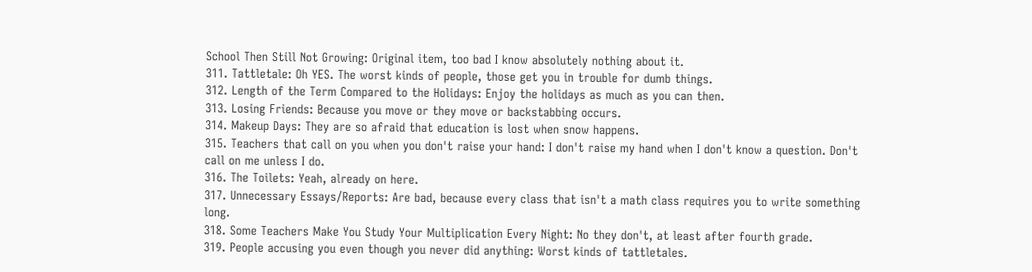School Then Still Not Growing: Original item, too bad I know absolutely nothing about it.
311. Tattletale: Oh YES. The worst kinds of people, those get you in trouble for dumb things.
312. Length of the Term Compared to the Holidays: Enjoy the holidays as much as you can then.
313. Losing Friends: Because you move or they move or backstabbing occurs.
314. Makeup Days: They are so afraid that education is lost when snow happens.
315. Teachers that call on you when you don't raise your hand: I don't raise my hand when I don't know a question. Don't call on me unless I do.
316. The Toilets: Yeah, already on here.
317. Unnecessary Essays/Reports: Are bad, because every class that isn't a math class requires you to write something long.
318. Some Teachers Make You Study Your Multiplication Every Night: No they don't, at least after fourth grade.
319. People accusing you even though you never did anything: Worst kinds of tattletales.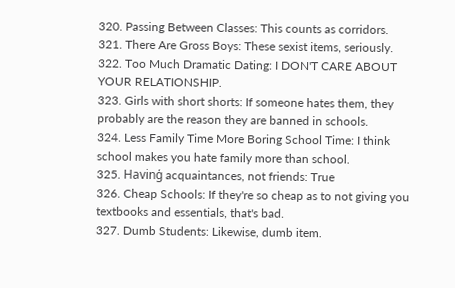320. Passing Between Classes: This counts as corridors.
321. There Are Gross Boys: These sexist items, seriously.
322. Too Much Dramatic Dating: I DON'T CARE ABOUT YOUR RELATIONSHIP.
323. Girls with short shorts: If someone hates them, they probably are the reason they are banned in schools.
324. Less Family Time More Boring School Time: I think school makes you hate family more than school.
325. Havinģ acquaintances, not friends: True
326. Cheap Schools: If they're so cheap as to not giving you textbooks and essentials, that's bad.
327. Dumb Students: Likewise, dumb item.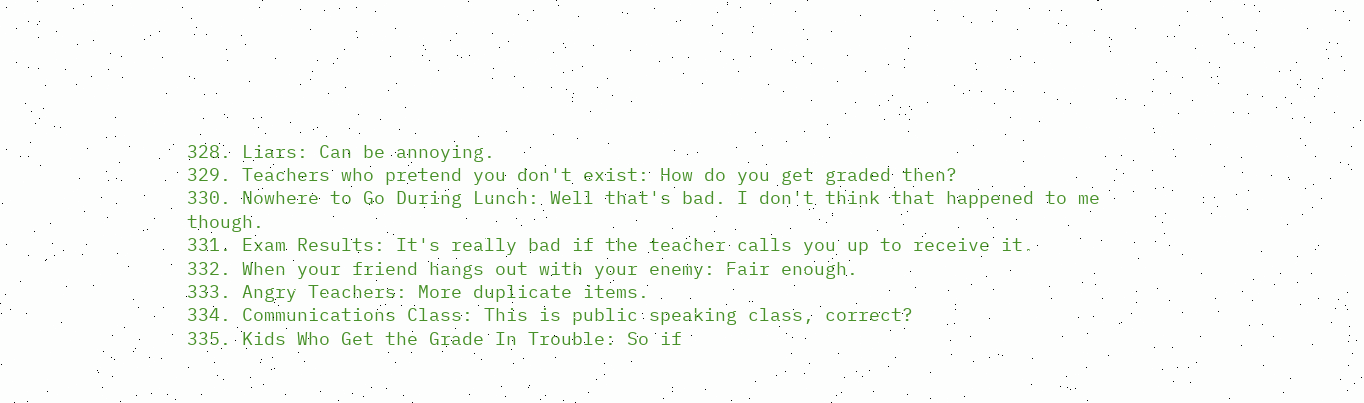328. Liars: Can be annoying.
329. Teachers who pretend you don't exist: How do you get graded then?
330. Nowhere to Go During Lunch: Well that's bad. I don't think that happened to me though.
331. Exam Results: It's really bad if the teacher calls you up to receive it.
332. When your friend hangs out with your enemy: Fair enough.
333. Angry Teachers: More duplicate items.
334. Communications Class: This is public speaking class, correct?
335. Kids Who Get the Grade In Trouble: So if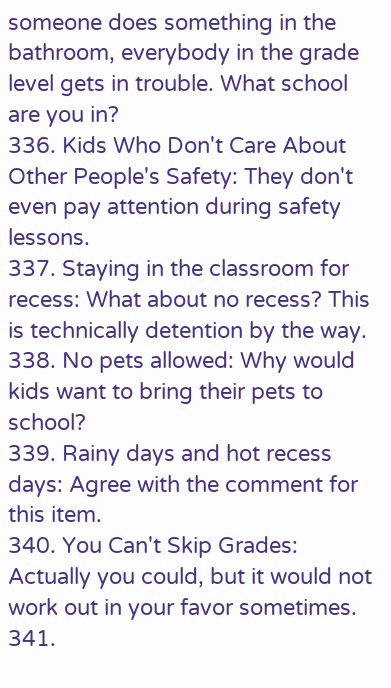someone does something in the bathroom, everybody in the grade level gets in trouble. What school are you in?
336. Kids Who Don't Care About Other People's Safety: They don't even pay attention during safety lessons.
337. Staying in the classroom for recess: What about no recess? This is technically detention by the way.
338. No pets allowed: Why would kids want to bring their pets to school?
339. Rainy days and hot recess days: Agree with the comment for this item.
340. You Can't Skip Grades: Actually you could, but it would not work out in your favor sometimes.
341.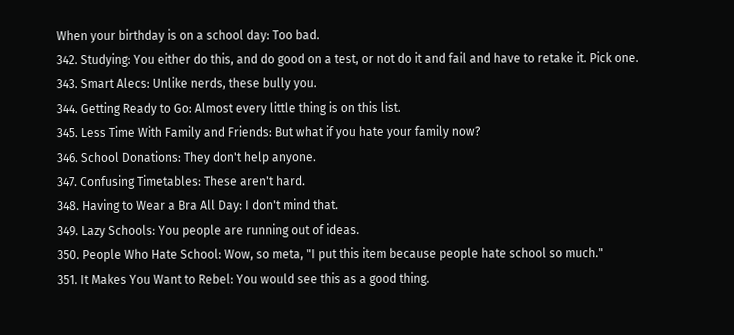When your birthday is on a school day: Too bad.
342. Studying: You either do this, and do good on a test, or not do it and fail and have to retake it. Pick one.
343. Smart Alecs: Unlike nerds, these bully you.
344. Getting Ready to Go: Almost every little thing is on this list.
345. Less Time With Family and Friends: But what if you hate your family now?
346. School Donations: They don't help anyone.
347. Confusing Timetables: These aren't hard.
348. Having to Wear a Bra All Day: I don't mind that.
349. Lazy Schools: You people are running out of ideas.
350. People Who Hate School: Wow, so meta, "I put this item because people hate school so much."
351. It Makes You Want to Rebel: You would see this as a good thing.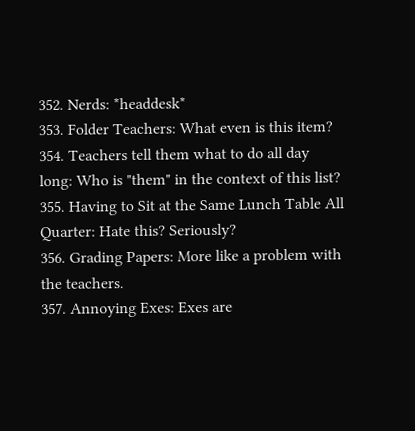352. Nerds: *headdesk*
353. Folder Teachers: What even is this item?
354. Teachers tell them what to do all day long: Who is "them" in the context of this list?
355. Having to Sit at the Same Lunch Table All Quarter: Hate this? Seriously?
356. Grading Papers: More like a problem with the teachers.
357. Annoying Exes: Exes are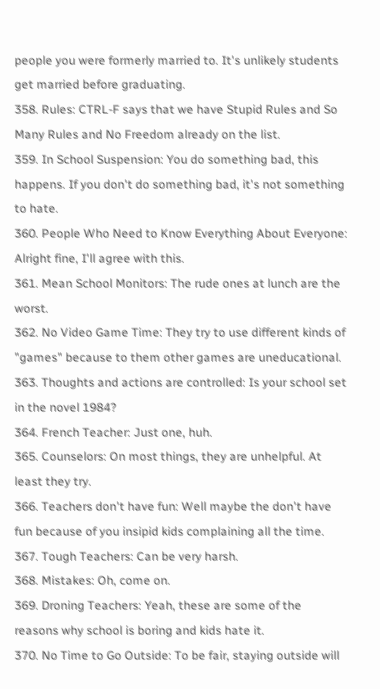people you were formerly married to. It's unlikely students get married before graduating.
358. Rules: CTRL-F says that we have Stupid Rules and So Many Rules and No Freedom already on the list.
359. In School Suspension: You do something bad, this happens. If you don't do something bad, it's not something to hate.
360. People Who Need to Know Everything About Everyone: Alright fine, I'll agree with this.
361. Mean School Monitors: The rude ones at lunch are the worst.
362. No Video Game Time: They try to use different kinds of "games" because to them other games are uneducational.
363. Thoughts and actions are controlled: Is your school set in the novel 1984?
364. French Teacher: Just one, huh.
365. Counselors: On most things, they are unhelpful. At least they try.
366. Teachers don't have fun: Well maybe the don't have fun because of you insipid kids complaining all the time.
367. Tough Teachers: Can be very harsh.
368. Mistakes: Oh, come on.
369. Droning Teachers: Yeah, these are some of the reasons why school is boring and kids hate it.
370. No Time to Go Outside: To be fair, staying outside will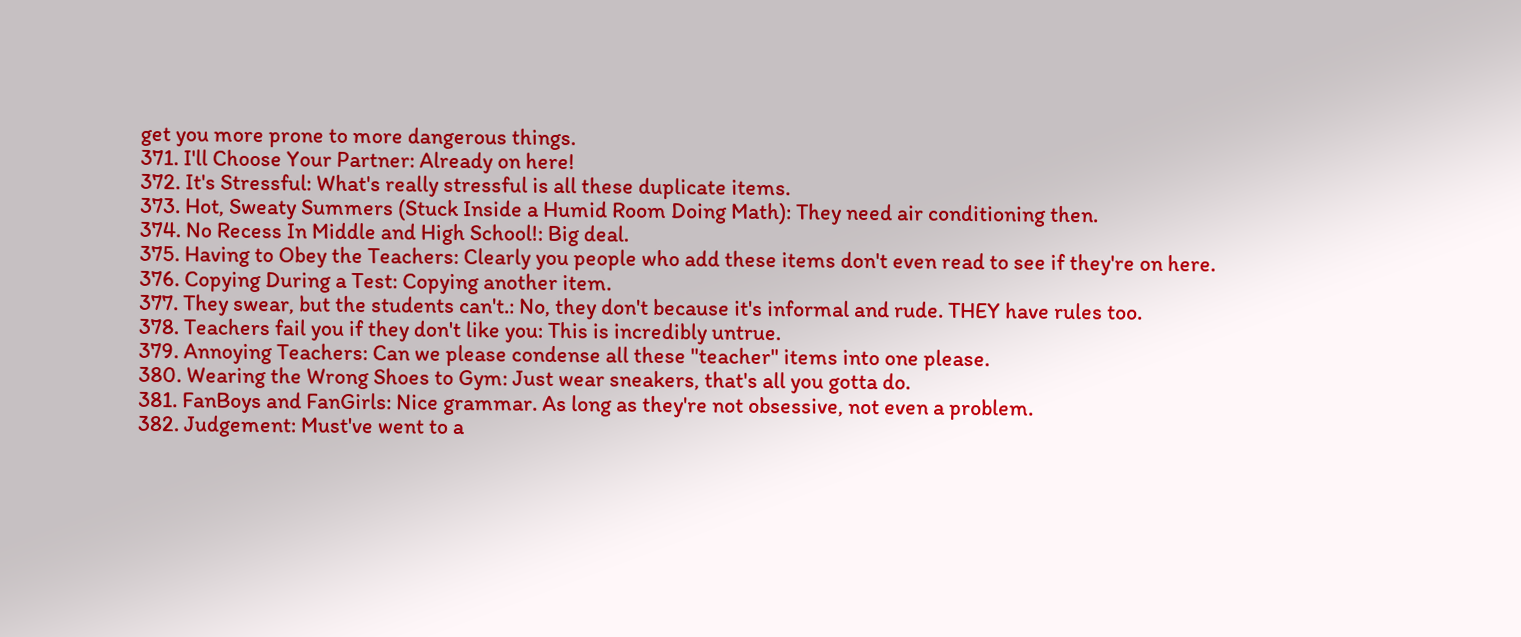get you more prone to more dangerous things.
371. I'll Choose Your Partner: Already on here!
372. It's Stressful: What's really stressful is all these duplicate items.
373. Hot, Sweaty Summers (Stuck Inside a Humid Room Doing Math): They need air conditioning then.
374. No Recess In Middle and High School!: Big deal.
375. Having to Obey the Teachers: Clearly you people who add these items don't even read to see if they're on here.
376. Copying During a Test: Copying another item.
377. They swear, but the students can't.: No, they don't because it's informal and rude. THEY have rules too.
378. Teachers fail you if they don't like you: This is incredibly untrue.
379. Annoying Teachers: Can we please condense all these "teacher" items into one please.
380. Wearing the Wrong Shoes to Gym: Just wear sneakers, that's all you gotta do.
381. FanBoys and FanGirls: Nice grammar. As long as they're not obsessive, not even a problem.
382. Judgement: Must've went to a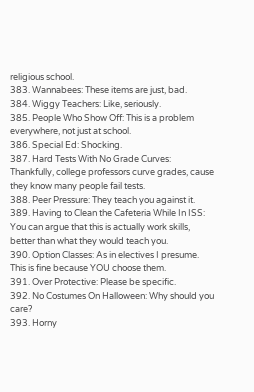religious school.
383. Wannabees: These items are just, bad.
384. Wiggy Teachers: Like, seriously.
385. People Who Show Off: This is a problem everywhere, not just at school.
386. Special Ed: Shocking.
387. Hard Tests With No Grade Curves: Thankfully, college professors curve grades, cause they know many people fail tests.
388. Peer Pressure: They teach you against it.
389. Having to Clean the Cafeteria While In ISS: You can argue that this is actually work skills, better than what they would teach you.
390. Option Classes: As in electives I presume. This is fine because YOU choose them.
391. Over Protective: Please be specific.
392. No Costumes On Halloween: Why should you care?
393. Horny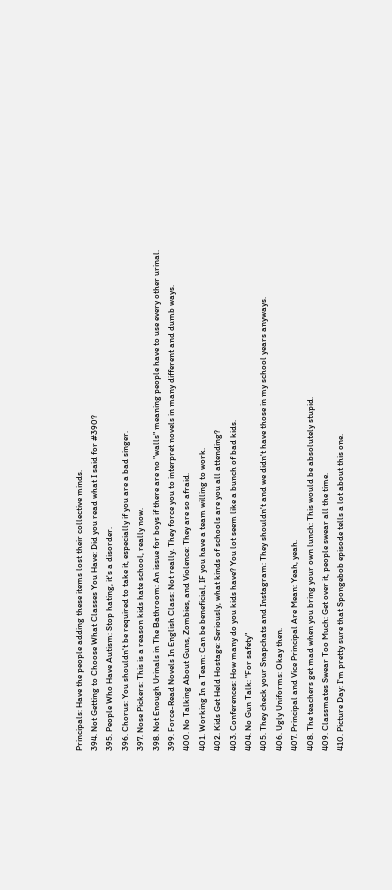Principals: Have the people adding these items lost their collective minds.
394. Not Getting to Choose What Classes You Have: Did you read what I said for #390?
395. People Who Have Autism: Stop hating, it's a disorder.
396. Chorus: You shouldn't be required to take it, especially if you are a bad singer.
397. Nose Pickers: This is a reason kids hate school, really now.
398. Not Enough Urinals in The Bathroom: An issue for boys if there are no "walls" meaning people have to use every other urinal.
399. Force-Read Novels In English Class: Not really. They force you to interpret novels in many different and dumb ways.
400. No Talking About Guns, Zombies, and Violence: They are so afraid.
401. Working In a Team: Can be beneficial, IF you have a team willing to work.
402. Kids Get Held Hostage: Seriously, what kinds of schools are you all attending?
403. Conferences: How many do you kids have? You lot seem like a bunch of bad kids.
404. No Gun Talk: "For safety"
405. They check your Snapchats and Instagram: They shouldn't and we didn't have those in my school years anyways.
406. Ugly Uniforms: Okay then.
407. Principal and Vice Principal Are Mean: Yeah, yeah.
408. The teachers get mad when you bring your own lunch: This would be absolutely stupid.
409. Classmates Swear Too Much: Get over it, people swear all the time.
410. Picture Day: I'm pretty sure that Spongebob episode tells a lot about this one.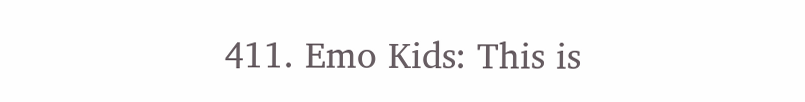411. Emo Kids: This is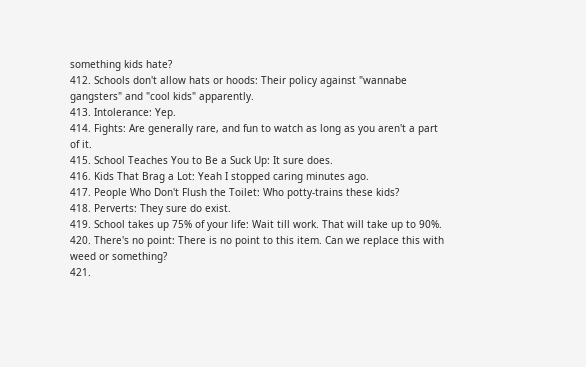something kids hate?
412. Schools don't allow hats or hoods: Their policy against "wannabe gangsters" and "cool kids" apparently.
413. Intolerance: Yep.
414. Fights: Are generally rare, and fun to watch as long as you aren't a part of it.
415. School Teaches You to Be a Suck Up: It sure does.
416. Kids That Brag a Lot: Yeah I stopped caring minutes ago.
417. People Who Don't Flush the Toilet: Who potty-trains these kids?
418. Perverts: They sure do exist.
419. School takes up 75% of your life: Wait till work. That will take up to 90%.
420. There's no point: There is no point to this item. Can we replace this with weed or something?
421.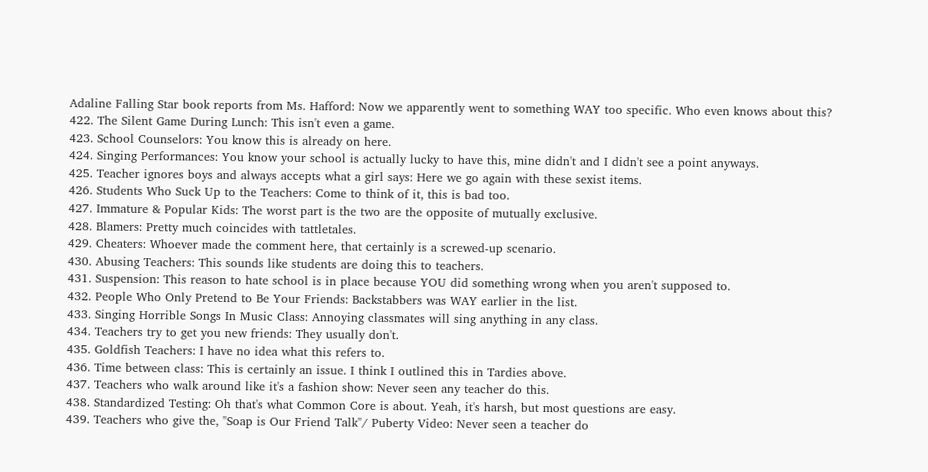Adaline Falling Star book reports from Ms. Hafford: Now we apparently went to something WAY too specific. Who even knows about this?
422. The Silent Game During Lunch: This isn't even a game.
423. School Counselors: You know this is already on here.
424. Singing Performances: You know your school is actually lucky to have this, mine didn't and I didn't see a point anyways.
425. Teacher ignores boys and always accepts what a girl says: Here we go again with these sexist items.
426. Students Who Suck Up to the Teachers: Come to think of it, this is bad too.
427. Immature & Popular Kids: The worst part is the two are the opposite of mutually exclusive.
428. Blamers: Pretty much coincides with tattletales.
429. Cheaters: Whoever made the comment here, that certainly is a screwed-up scenario.
430. Abusing Teachers: This sounds like students are doing this to teachers.
431. Suspension: This reason to hate school is in place because YOU did something wrong when you aren't supposed to.
432. People Who Only Pretend to Be Your Friends: Backstabbers was WAY earlier in the list.
433. Singing Horrible Songs In Music Class: Annoying classmates will sing anything in any class.
434. Teachers try to get you new friends: They usually don't.
435. Goldfish Teachers: I have no idea what this refers to.
436. Time between class: This is certainly an issue. I think I outlined this in Tardies above.
437. Teachers who walk around like it's a fashion show: Never seen any teacher do this.
438. Standardized Testing: Oh that's what Common Core is about. Yeah, it's harsh, but most questions are easy.
439. Teachers who give the, "Soap is Our Friend Talk"/ Puberty Video: Never seen a teacher do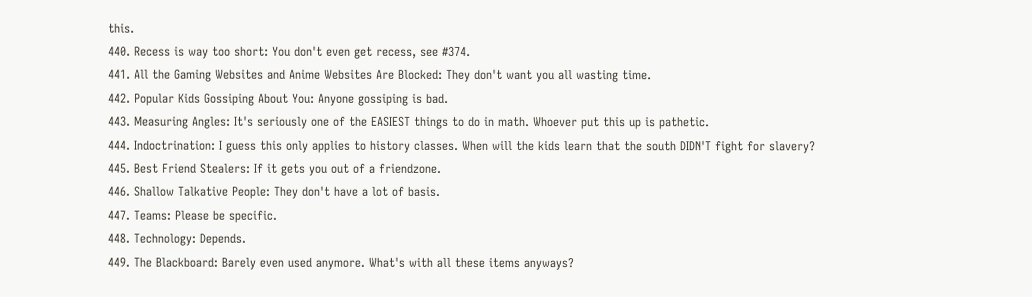this.
440. Recess is way too short: You don't even get recess, see #374.
441. All the Gaming Websites and Anime Websites Are Blocked: They don't want you all wasting time.
442. Popular Kids Gossiping About You: Anyone gossiping is bad.
443. Measuring Angles: It's seriously one of the EASIEST things to do in math. Whoever put this up is pathetic.
444. Indoctrination: I guess this only applies to history classes. When will the kids learn that the south DIDN'T fight for slavery?
445. Best Friend Stealers: If it gets you out of a friendzone.
446. Shallow Talkative People: They don't have a lot of basis.
447. Teams: Please be specific.
448. Technology: Depends.
449. The Blackboard: Barely even used anymore. What's with all these items anyways?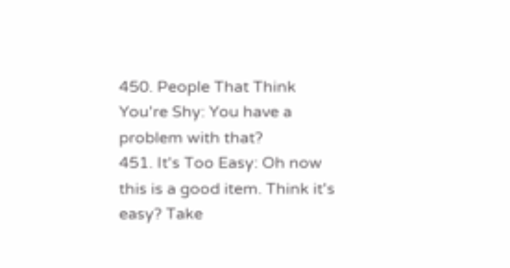450. People That Think You're Shy: You have a problem with that?
451. It's Too Easy: Oh now this is a good item. Think it's easy? Take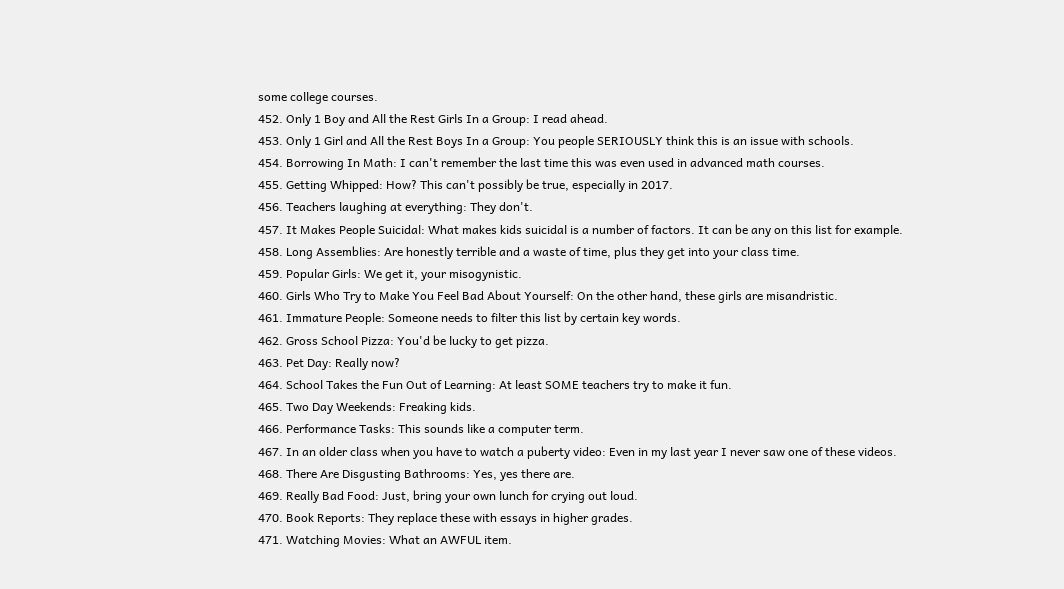some college courses.
452. Only 1 Boy and All the Rest Girls In a Group: I read ahead.
453. Only 1 Girl and All the Rest Boys In a Group: You people SERIOUSLY think this is an issue with schools.
454. Borrowing In Math: I can't remember the last time this was even used in advanced math courses.
455. Getting Whipped: How? This can't possibly be true, especially in 2017.
456. Teachers laughing at everything: They don't.
457. It Makes People Suicidal: What makes kids suicidal is a number of factors. It can be any on this list for example.
458. Long Assemblies: Are honestly terrible and a waste of time, plus they get into your class time.
459. Popular Girls: We get it, your misogynistic.
460. Girls Who Try to Make You Feel Bad About Yourself: On the other hand, these girls are misandristic.
461. Immature People: Someone needs to filter this list by certain key words.
462. Gross School Pizza: You'd be lucky to get pizza.
463. Pet Day: Really now?
464. School Takes the Fun Out of Learning: At least SOME teachers try to make it fun.
465. Two Day Weekends: Freaking kids.
466. Performance Tasks: This sounds like a computer term.
467. In an older class when you have to watch a puberty video: Even in my last year I never saw one of these videos.
468. There Are Disgusting Bathrooms: Yes, yes there are.
469. Really Bad Food: Just, bring your own lunch for crying out loud.
470. Book Reports: They replace these with essays in higher grades.
471. Watching Movies: What an AWFUL item.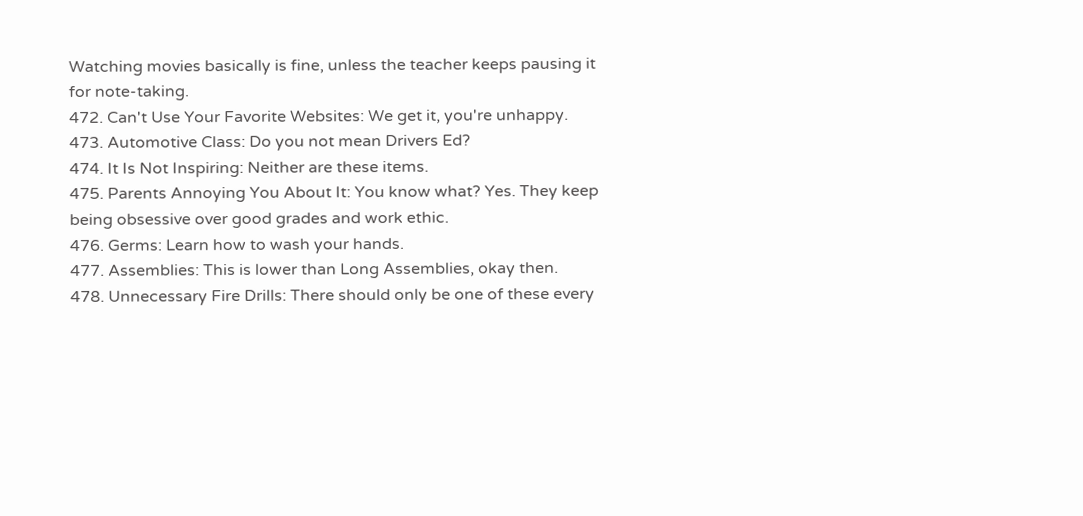Watching movies basically is fine, unless the teacher keeps pausing it for note-taking.
472. Can't Use Your Favorite Websites: We get it, you're unhappy.
473. Automotive Class: Do you not mean Drivers Ed?
474. It Is Not Inspiring: Neither are these items.
475. Parents Annoying You About It: You know what? Yes. They keep being obsessive over good grades and work ethic.
476. Germs: Learn how to wash your hands.
477. Assemblies: This is lower than Long Assemblies, okay then.
478. Unnecessary Fire Drills: There should only be one of these every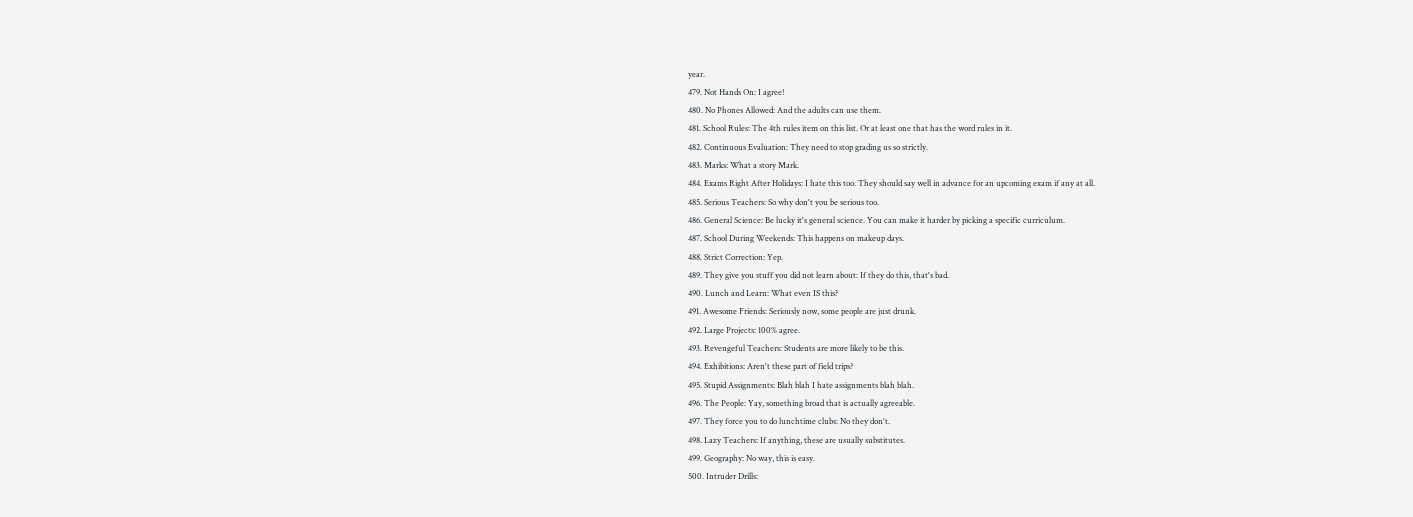year.
479. Not Hands On: I agree!
480. No Phones Allowed: And the adults can use them.
481. School Rules: The 4th rules item on this list. Or at least one that has the word rules in it.
482. Continuous Evaluation: They need to stop grading us so strictly.
483. Marks: What a story Mark.
484. Exams Right After Holidays: I hate this too. They should say well in advance for an upcoming exam if any at all.
485. Serious Teachers: So why don't you be serious too.
486. General Science: Be lucky it's general science. You can make it harder by picking a specific curriculum.
487. School During Weekends: This happens on makeup days.
488. Strict Correction: Yep.
489. They give you stuff you did not learn about: If they do this, that's bad.
490. Lunch and Learn: What even IS this?
491. Awesome Friends: Seriously now, some people are just drunk.
492. Large Projects: 100% agree.
493. Revengeful Teachers: Students are more likely to be this.
494. Exhibitions: Aren't these part of field trips?
495. Stupid Assignments: Blah blah I hate assignments blah blah.
496. The People: Yay, something broad that is actually agreeable.
497. They force you to do lunchtime clubs: No they don't.
498. Lazy Teachers: If anything, these are usually substitutes.
499. Geography: No way, this is easy.
500. Intruder Drills: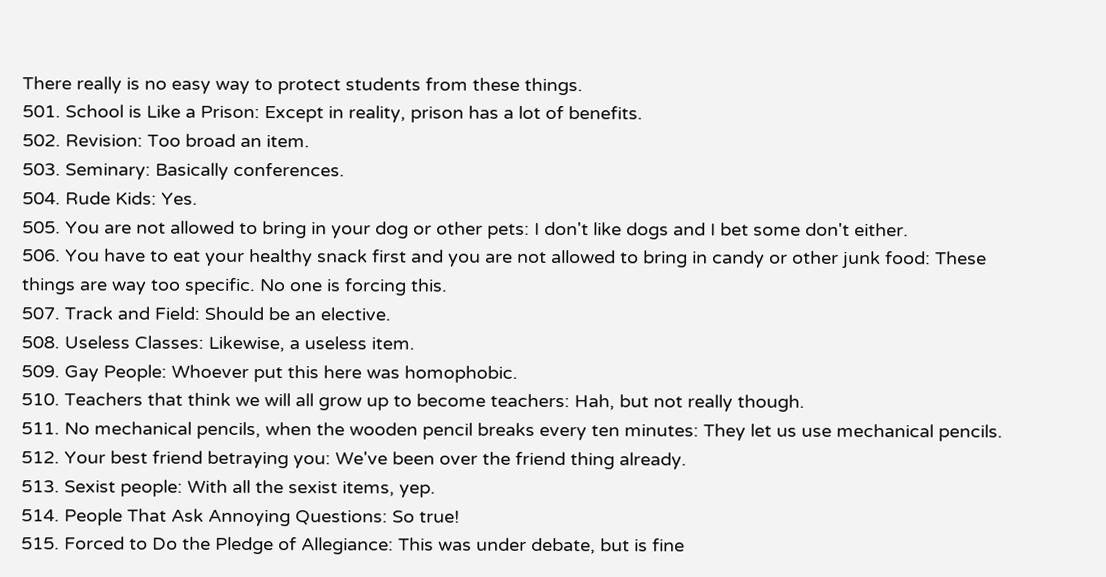There really is no easy way to protect students from these things.
501. School is Like a Prison: Except in reality, prison has a lot of benefits.
502. Revision: Too broad an item.
503. Seminary: Basically conferences.
504. Rude Kids: Yes.
505. You are not allowed to bring in your dog or other pets: I don't like dogs and I bet some don't either.
506. You have to eat your healthy snack first and you are not allowed to bring in candy or other junk food: These things are way too specific. No one is forcing this.
507. Track and Field: Should be an elective.
508. Useless Classes: Likewise, a useless item.
509. Gay People: Whoever put this here was homophobic.
510. Teachers that think we will all grow up to become teachers: Hah, but not really though.
511. No mechanical pencils, when the wooden pencil breaks every ten minutes: They let us use mechanical pencils.
512. Your best friend betraying you: We've been over the friend thing already.
513. Sexist people: With all the sexist items, yep.
514. People That Ask Annoying Questions: So true!
515. Forced to Do the Pledge of Allegiance: This was under debate, but is fine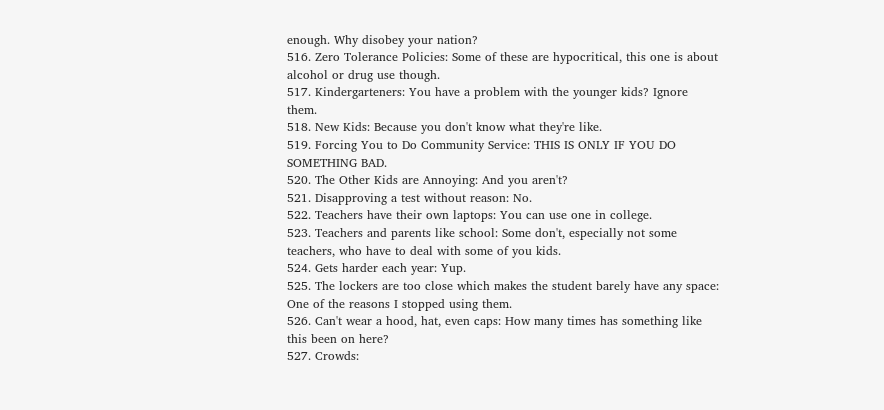enough. Why disobey your nation?
516. Zero Tolerance Policies: Some of these are hypocritical, this one is about alcohol or drug use though.
517. Kindergarteners: You have a problem with the younger kids? Ignore them.
518. New Kids: Because you don't know what they're like.
519. Forcing You to Do Community Service: THIS IS ONLY IF YOU DO SOMETHING BAD.
520. The Other Kids are Annoying: And you aren't?
521. Disapproving a test without reason: No.
522. Teachers have their own laptops: You can use one in college.
523. Teachers and parents like school: Some don't, especially not some teachers, who have to deal with some of you kids.
524. Gets harder each year: Yup.
525. The lockers are too close which makes the student barely have any space: One of the reasons I stopped using them.
526. Can't wear a hood, hat, even caps: How many times has something like this been on here?
527. Crowds: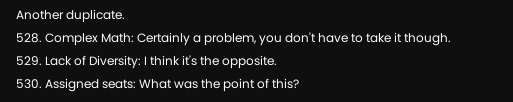Another duplicate.
528. Complex Math: Certainly a problem, you don't have to take it though.
529. Lack of Diversity: I think it's the opposite.
530. Assigned seats: What was the point of this?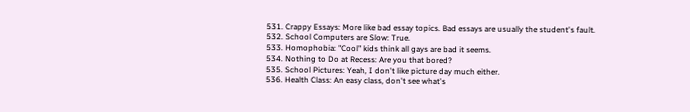531. Crappy Essays: More like bad essay topics. Bad essays are usually the student's fault.
532. School Computers are Slow: True.
533. Homophobia: "Cool" kids think all gays are bad it seems.
534. Nothing to Do at Recess: Are you that bored?
535. School Pictures: Yeah, I don't like picture day much either.
536. Health Class: An easy class, don't see what's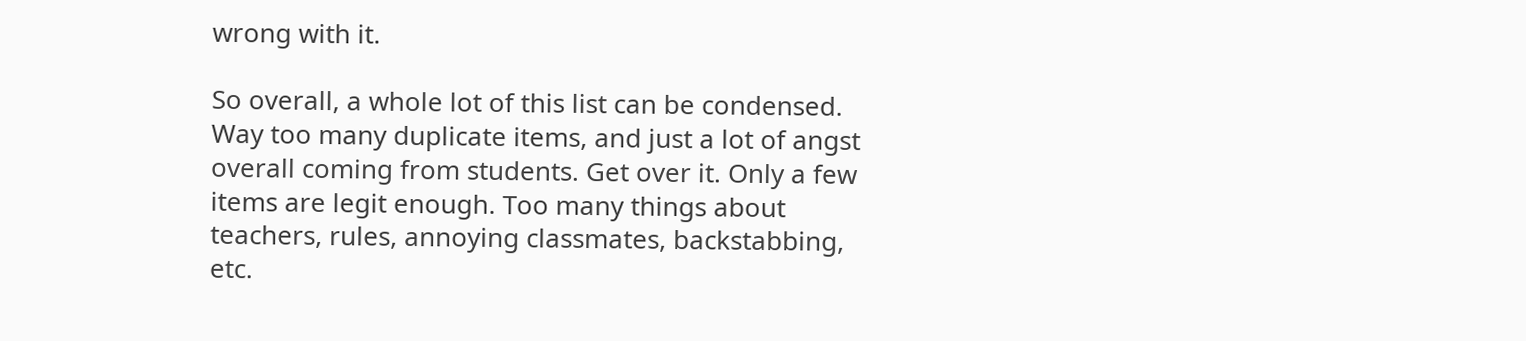wrong with it.

So overall, a whole lot of this list can be condensed. Way too many duplicate items, and just a lot of angst overall coming from students. Get over it. Only a few items are legit enough. Too many things about teachers, rules, annoying classmates, backstabbing, etc.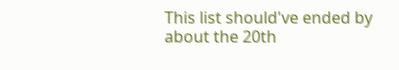This list should've ended by about the 20th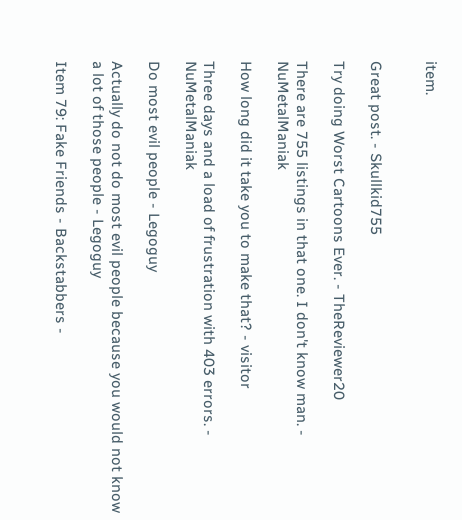item.


Great post. - Skullkid755

Try doing Worst Cartoons Ever. - TheReviewer20

There are 755 listings in that one. I don't know man. - NuMetalManiak

How long did it take you to make that? - visitor

Three days and a load of frustration with 403 errors. - NuMetalManiak

Do most evil people - Legoguy

Actually do not do most evil people because you would not know a lot of those people - Legoguy

Item 79: Fake Friends - Backstabbers -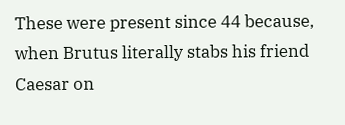These were present since 44 because, when Brutus literally stabs his friend Caesar on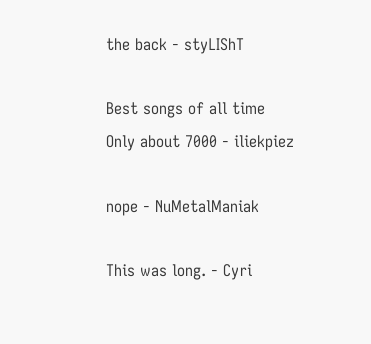the back - styLIShT

Best songs of all time
Only about 7000 - iliekpiez

nope - NuMetalManiak

This was long. - Cyri